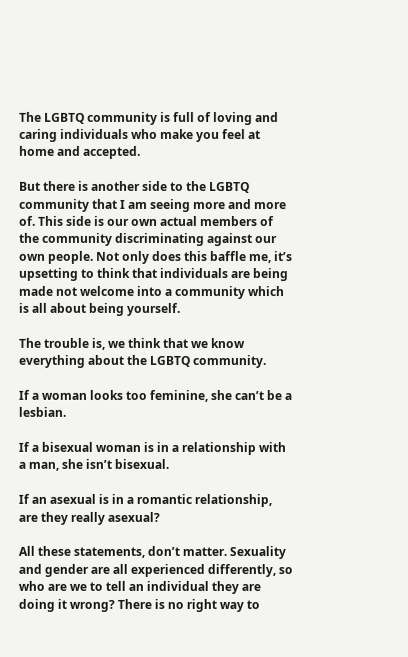The LGBTQ community is full of loving and caring individuals who make you feel at home and accepted.

But there is another side to the LGBTQ community that I am seeing more and more of. This side is our own actual members of the community discriminating against our own people. Not only does this baffle me, it’s upsetting to think that individuals are being made not welcome into a community which is all about being yourself.

The trouble is, we think that we know everything about the LGBTQ community.

If a woman looks too feminine, she can’t be a lesbian.

If a bisexual woman is in a relationship with a man, she isn’t bisexual.

If an asexual is in a romantic relationship, are they really asexual?

All these statements, don’t matter. Sexuality and gender are all experienced differently, so who are we to tell an individual they are doing it wrong? There is no right way to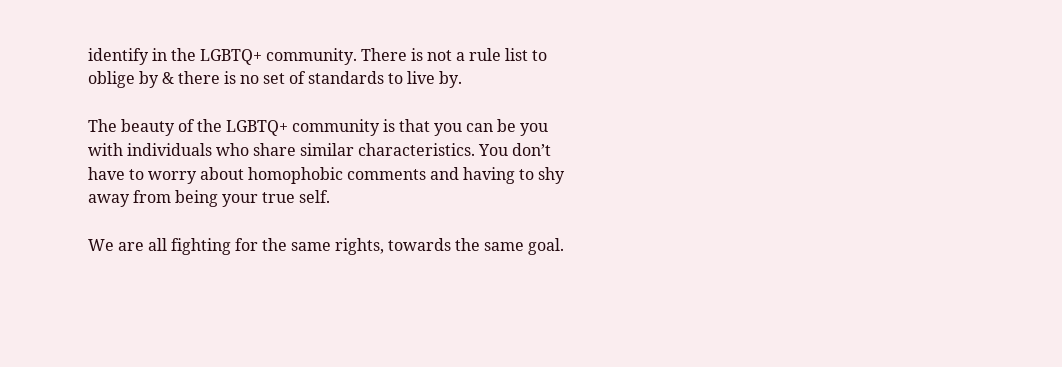identify in the LGBTQ+ community. There is not a rule list to oblige by & there is no set of standards to live by.

The beauty of the LGBTQ+ community is that you can be you with individuals who share similar characteristics. You don’t have to worry about homophobic comments and having to shy away from being your true self.

We are all fighting for the same rights, towards the same goal.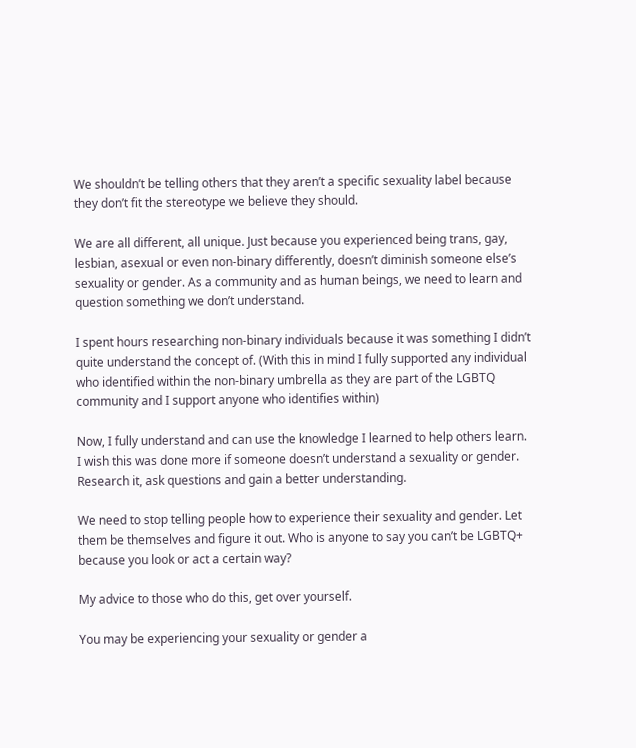We shouldn’t be telling others that they aren’t a specific sexuality label because they don’t fit the stereotype we believe they should.

We are all different, all unique. Just because you experienced being trans, gay, lesbian, asexual or even non-binary differently, doesn’t diminish someone else’s sexuality or gender. As a community and as human beings, we need to learn and question something we don’t understand.

I spent hours researching non-binary individuals because it was something I didn’t quite understand the concept of. (With this in mind I fully supported any individual who identified within the non-binary umbrella as they are part of the LGBTQ community and I support anyone who identifies within)

Now, I fully understand and can use the knowledge I learned to help others learn. I wish this was done more if someone doesn’t understand a sexuality or gender. Research it, ask questions and gain a better understanding.

We need to stop telling people how to experience their sexuality and gender. Let them be themselves and figure it out. Who is anyone to say you can’t be LGBTQ+ because you look or act a certain way?

My advice to those who do this, get over yourself.

You may be experiencing your sexuality or gender a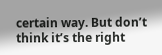certain way. But don’t think it’s the right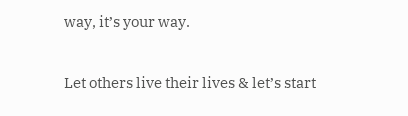way, it’s your way.

Let others live their lives & let’s start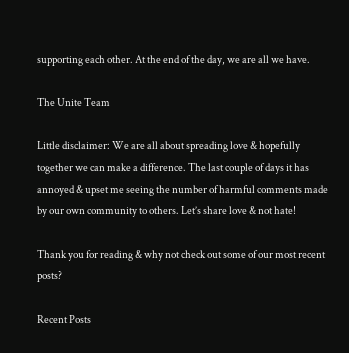supporting each other. At the end of the day, we are all we have.

The Unite Team

Little disclaimer: We are all about spreading love & hopefully together we can make a difference. The last couple of days it has annoyed & upset me seeing the number of harmful comments made by our own community to others. Let’s share love & not hate!

Thank you for reading & why not check out some of our most recent posts?

Recent Posts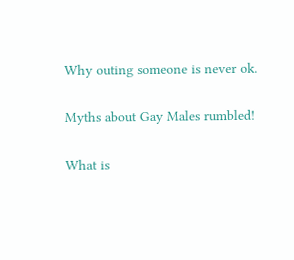Why outing someone is never ok.

Myths about Gay Males rumbled!

What is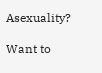Asexuality?

Want to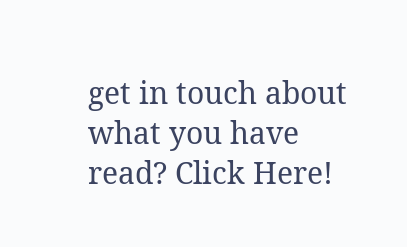get in touch about what you have read? Click Here!